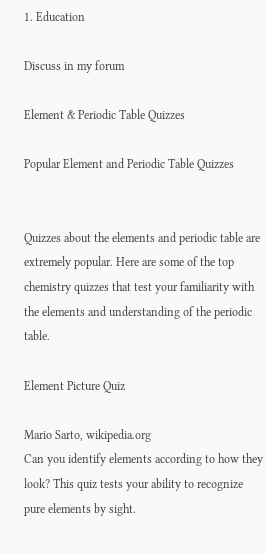1. Education

Discuss in my forum

Element & Periodic Table Quizzes

Popular Element and Periodic Table Quizzes


Quizzes about the elements and periodic table are extremely popular. Here are some of the top chemistry quizzes that test your familiarity with the elements and understanding of the periodic table.

Element Picture Quiz

Mario Sarto, wikipedia.org
Can you identify elements according to how they look? This quiz tests your ability to recognize pure elements by sight.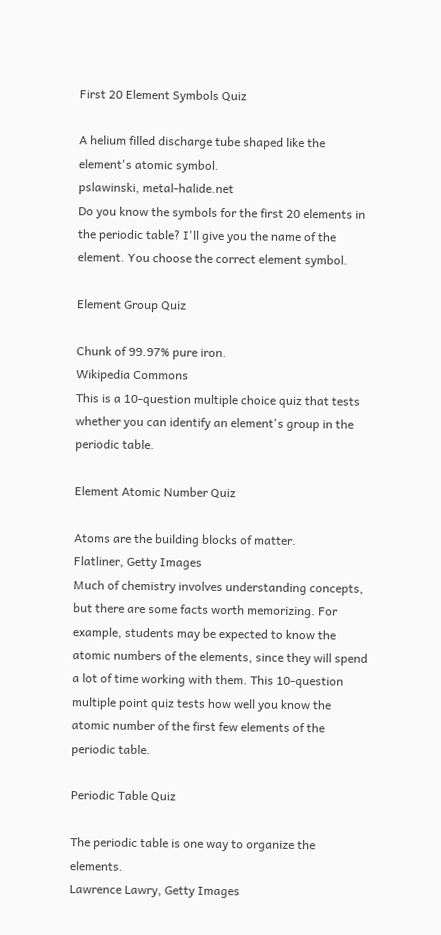First 20 Element Symbols Quiz

A helium filled discharge tube shaped like the element's atomic symbol.
pslawinski, metal-halide.net
Do you know the symbols for the first 20 elements in the periodic table? I'll give you the name of the element. You choose the correct element symbol.

Element Group Quiz

Chunk of 99.97% pure iron.
Wikipedia Commons
This is a 10-question multiple choice quiz that tests whether you can identify an element's group in the periodic table.

Element Atomic Number Quiz

Atoms are the building blocks of matter.
Flatliner, Getty Images
Much of chemistry involves understanding concepts, but there are some facts worth memorizing. For example, students may be expected to know the atomic numbers of the elements, since they will spend a lot of time working with them. This 10-question multiple point quiz tests how well you know the atomic number of the first few elements of the periodic table.

Periodic Table Quiz

The periodic table is one way to organize the elements.
Lawrence Lawry, Getty Images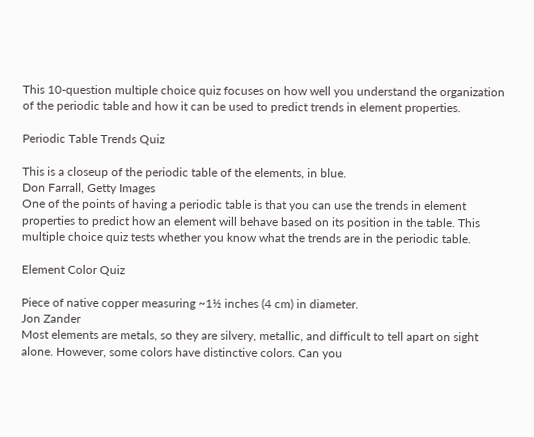This 10-question multiple choice quiz focuses on how well you understand the organization of the periodic table and how it can be used to predict trends in element properties.

Periodic Table Trends Quiz

This is a closeup of the periodic table of the elements, in blue.
Don Farrall, Getty Images
One of the points of having a periodic table is that you can use the trends in element properties to predict how an element will behave based on its position in the table. This multiple choice quiz tests whether you know what the trends are in the periodic table.

Element Color Quiz

Piece of native copper measuring ~1½ inches (4 cm) in diameter.
Jon Zander
Most elements are metals, so they are silvery, metallic, and difficult to tell apart on sight alone. However, some colors have distinctive colors. Can you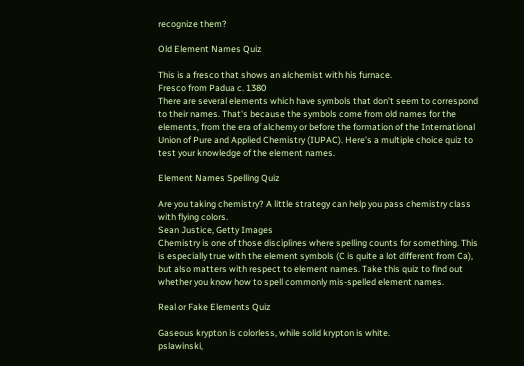recognize them?

Old Element Names Quiz

This is a fresco that shows an alchemist with his furnace.
Fresco from Padua c. 1380
There are several elements which have symbols that don't seem to correspond to their names. That's because the symbols come from old names for the elements, from the era of alchemy or before the formation of the International Union of Pure and Applied Chemistry (IUPAC). Here's a multiple choice quiz to test your knowledge of the element names.

Element Names Spelling Quiz

Are you taking chemistry? A little strategy can help you pass chemistry class with flying colors.
Sean Justice, Getty Images
Chemistry is one of those disciplines where spelling counts for something. This is especially true with the element symbols (C is quite a lot different from Ca), but also matters with respect to element names. Take this quiz to find out whether you know how to spell commonly mis-spelled element names.

Real or Fake Elements Quiz

Gaseous krypton is colorless, while solid krypton is white.
pslawinski,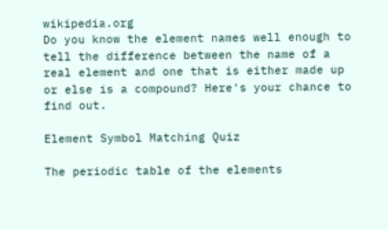wikipedia.org
Do you know the element names well enough to tell the difference between the name of a real element and one that is either made up or else is a compound? Here's your chance to find out.

Element Symbol Matching Quiz

The periodic table of the elements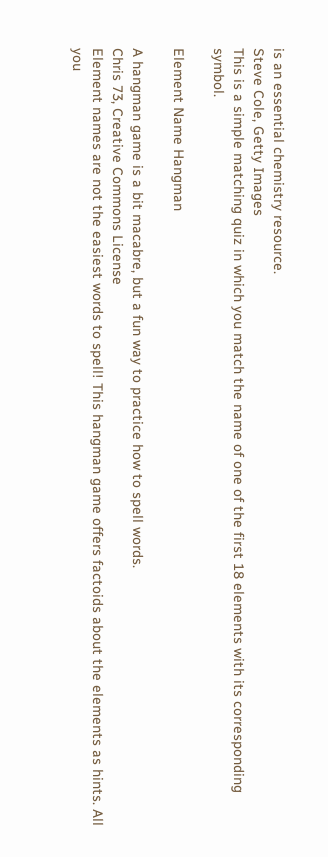is an essential chemistry resource.
Steve Cole, Getty Images
This is a simple matching quiz in which you match the name of one of the first 18 elements with its corresponding symbol.

Element Name Hangman

A hangman game is a bit macabre, but a fun way to practice how to spell words.
Chris 73, Creative Commons License
Element names are not the easiest words to spell! This hangman game offers factoids about the elements as hints. All you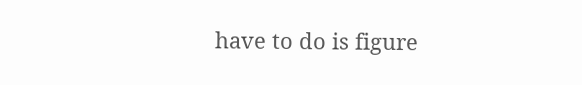have to do is figure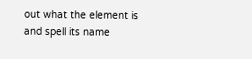out what the element is and spell its name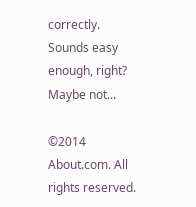correctly. Sounds easy enough, right? Maybe not...

©2014 About.com. All rights reserved.